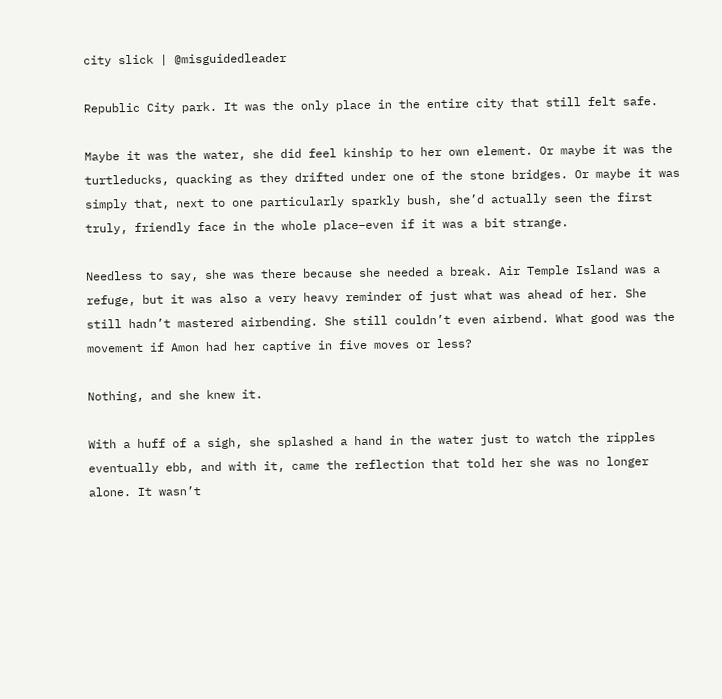city slick | @misguidedleader

Republic City park. It was the only place in the entire city that still felt safe.

Maybe it was the water, she did feel kinship to her own element. Or maybe it was the turtleducks, quacking as they drifted under one of the stone bridges. Or maybe it was simply that, next to one particularly sparkly bush, she’d actually seen the first truly, friendly face in the whole place–even if it was a bit strange.

Needless to say, she was there because she needed a break. Air Temple Island was a refuge, but it was also a very heavy reminder of just what was ahead of her. She still hadn’t mastered airbending. She still couldn’t even airbend. What good was the movement if Amon had her captive in five moves or less?

Nothing, and she knew it.

With a huff of a sigh, she splashed a hand in the water just to watch the ripples eventually ebb, and with it, came the reflection that told her she was no longer alone. It wasn’t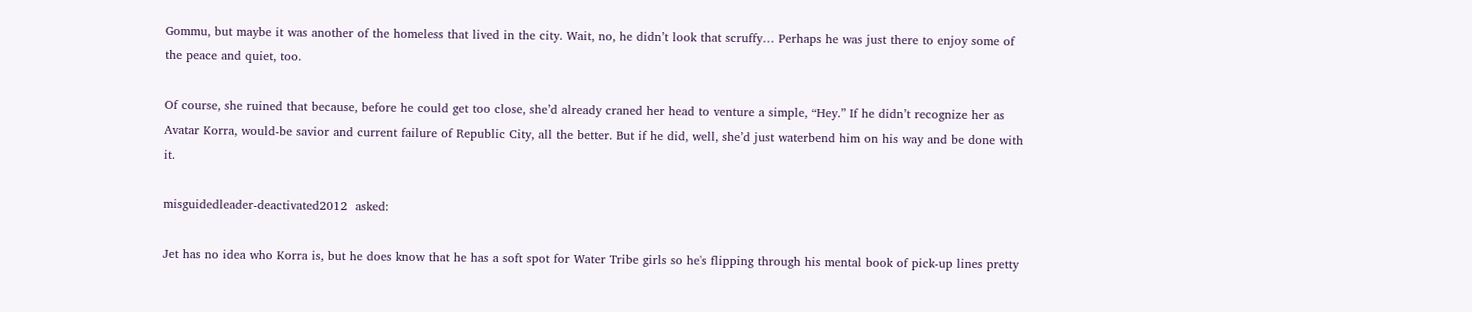Gommu, but maybe it was another of the homeless that lived in the city. Wait, no, he didn’t look that scruffy… Perhaps he was just there to enjoy some of the peace and quiet, too.

Of course, she ruined that because, before he could get too close, she’d already craned her head to venture a simple, “Hey.” If he didn’t recognize her as Avatar Korra, would-be savior and current failure of Republic City, all the better. But if he did, well, she’d just waterbend him on his way and be done with it.

misguidedleader-deactivated2012  asked:

Jet has no idea who Korra is, but he does know that he has a soft spot for Water Tribe girls so he's flipping through his mental book of pick-up lines pretty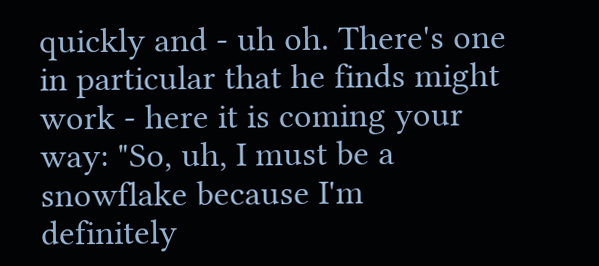quickly and - uh oh. There's one in particular that he finds might work - here it is coming your way: "So, uh, I must be a snowflake because I'm definitely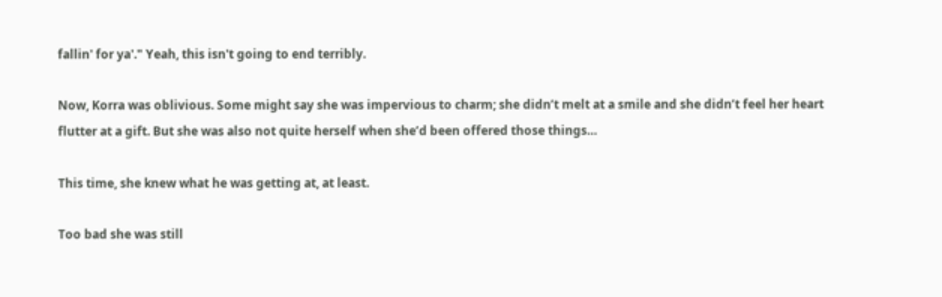fallin' for ya'." Yeah, this isn't going to end terribly.

Now, Korra was oblivious. Some might say she was impervious to charm; she didn’t melt at a smile and she didn’t feel her heart flutter at a gift. But she was also not quite herself when she’d been offered those things…

This time, she knew what he was getting at, at least.

Too bad she was still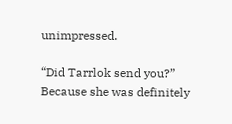unimpressed.

“Did Tarrlok send you?” Because she was definitely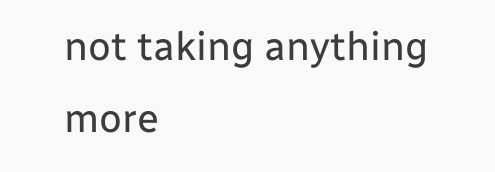not taking anything more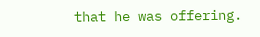that he was offering.